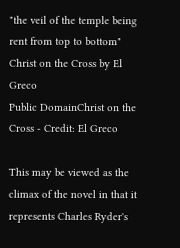"the veil of the temple being rent from top to bottom"
Christ on the Cross by El Greco
Public DomainChrist on the Cross - Credit: El Greco

This may be viewed as the climax of the novel in that it represents Charles Ryder's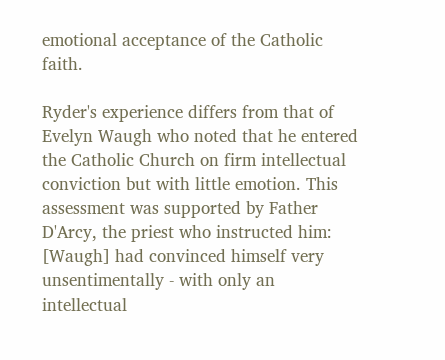emotional acceptance of the Catholic faith.

Ryder's experience differs from that of Evelyn Waugh who noted that he entered the Catholic Church on firm intellectual conviction but with little emotion. This assessment was supported by Father D'Arcy, the priest who instructed him: [Waugh] had convinced himself very unsentimentally - with only an intellectual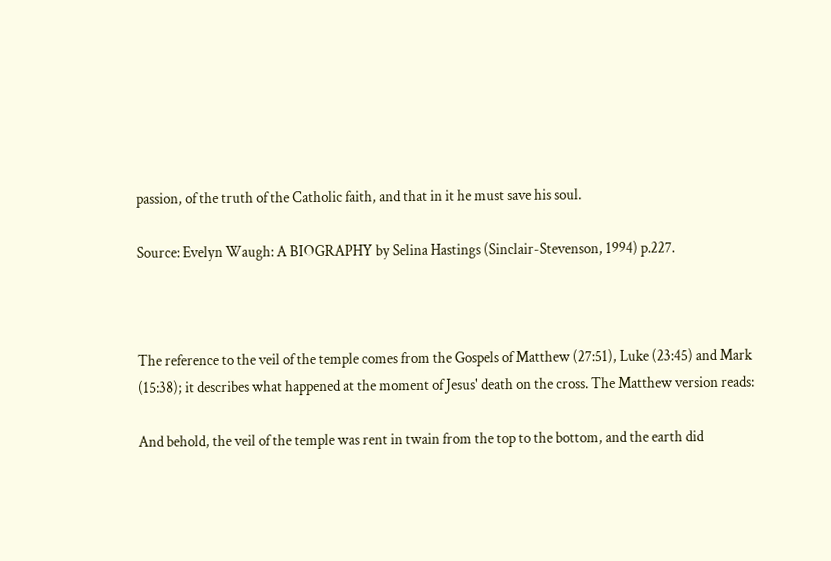passion, of the truth of the Catholic faith, and that in it he must save his soul.

Source: Evelyn Waugh: A BIOGRAPHY by Selina Hastings (Sinclair-Stevenson, 1994) p.227.



The reference to the veil of the temple comes from the Gospels of Matthew (27:51), Luke (23:45) and Mark (15:38); it describes what happened at the moment of Jesus' death on the cross. The Matthew version reads:

And behold, the veil of the temple was rent in twain from the top to the bottom, and the earth did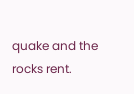quake and the rocks rent.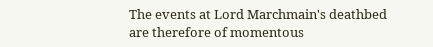The events at Lord Marchmain's deathbed are therefore of momentous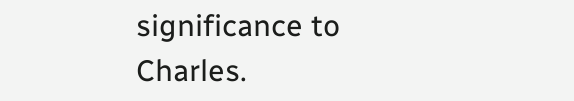significance to Charles.